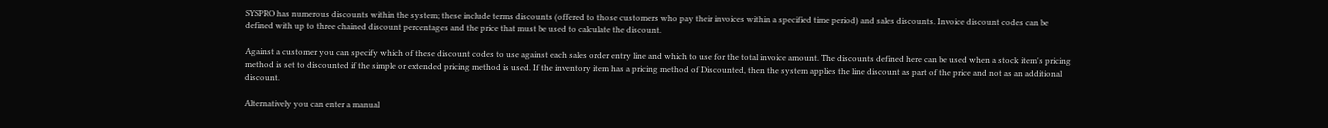SYSPRO has numerous discounts within the system; these include terms discounts (offered to those customers who pay their invoices within a specified time period) and sales discounts. Invoice discount codes can be defined with up to three chained discount percentages and the price that must be used to calculate the discount.

Against a customer you can specify which of these discount codes to use against each sales order entry line and which to use for the total invoice amount. The discounts defined here can be used when a stock item's pricing method is set to discounted if the simple or extended pricing method is used. If the inventory item has a pricing method of Discounted, then the system applies the line discount as part of the price and not as an additional discount.

Alternatively you can enter a manual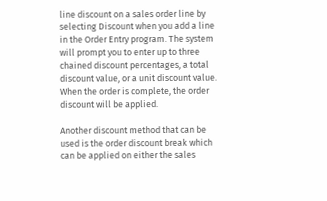line discount on a sales order line by selecting Discount when you add a line in the Order Entry program. The system will prompt you to enter up to three chained discount percentages, a total discount value, or a unit discount value. When the order is complete, the order discount will be applied.

Another discount method that can be used is the order discount break which can be applied on either the sales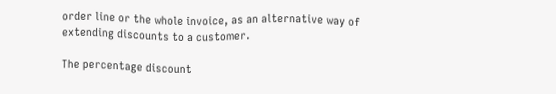order line or the whole invoice, as an alternative way of extending discounts to a customer.

The percentage discount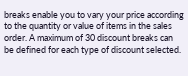breaks enable you to vary your price according to the quantity or value of items in the sales order. A maximum of 30 discount breaks can be defined for each type of discount selected.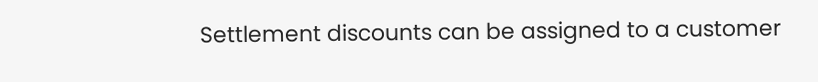Settlement discounts can be assigned to a customer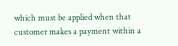which must be applied when that customer makes a payment within a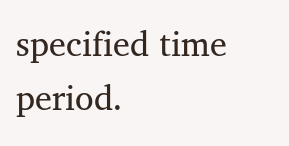specified time period.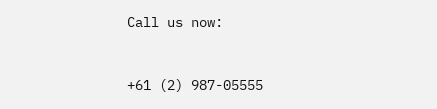Call us now:


+61 (2) 987-05555